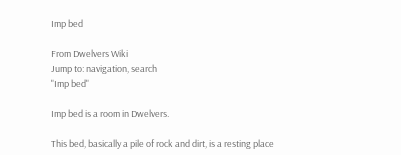Imp bed

From Dwelvers Wiki
Jump to: navigation, search
"Imp bed"

Imp bed is a room in Dwelvers.

This bed, basically a pile of rock and dirt, is a resting place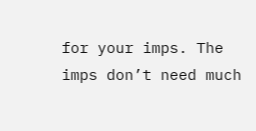for your imps. The imps don’t need much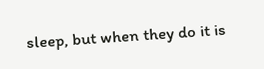sleep, but when they do it is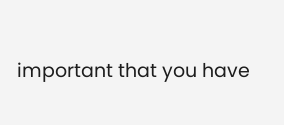important that you have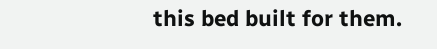this bed built for them.